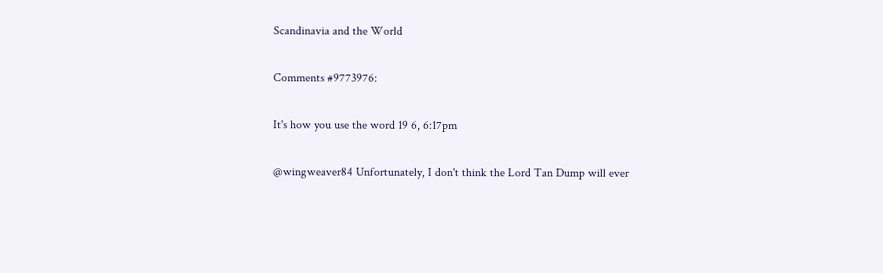Scandinavia and the World

Comments #9773976:

It's how you use the word 19 6, 6:17pm

@wingweaver84 Unfortunately, I don't think the Lord Tan Dump will ever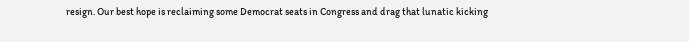resign. Our best hope is reclaiming some Democrat seats in Congress and drag that lunatic kicking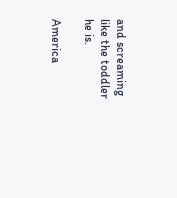and screaming like the toddler he is.

America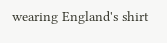wearing England's shirt